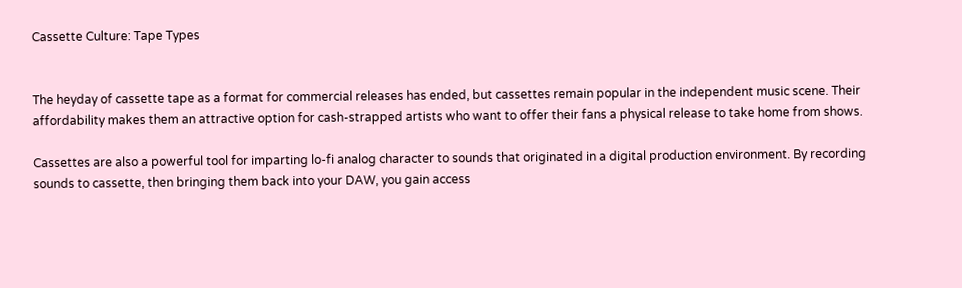Cassette Culture: Tape Types


The heyday of cassette tape as a format for commercial releases has ended, but cassettes remain popular in the independent music scene. Their affordability makes them an attractive option for cash-strapped artists who want to offer their fans a physical release to take home from shows.

Cassettes are also a powerful tool for imparting lo-fi analog character to sounds that originated in a digital production environment. By recording sounds to cassette, then bringing them back into your DAW, you gain access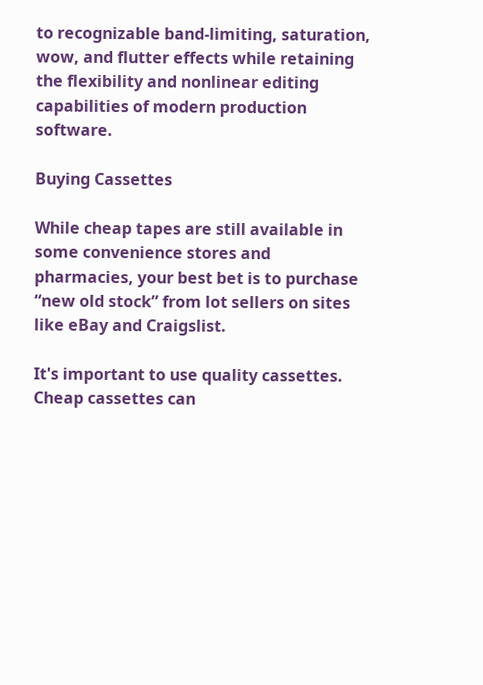to recognizable band-limiting, saturation, wow, and flutter effects while retaining the flexibility and nonlinear editing capabilities of modern production software.

Buying Cassettes

While cheap tapes are still available in some convenience stores and pharmacies, your best bet is to purchase “new old stock” from lot sellers on sites like eBay and Craigslist.

It's important to use quality cassettes. Cheap cassettes can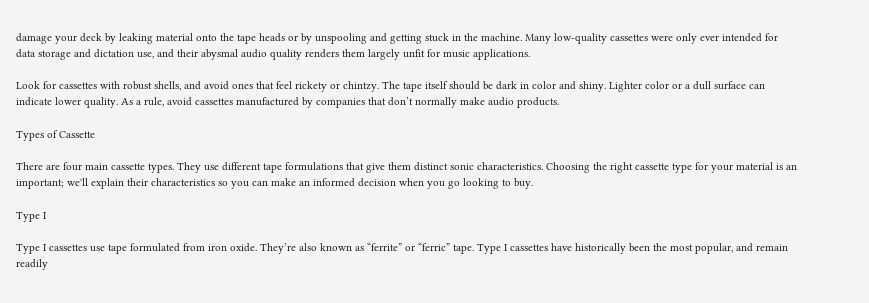damage your deck by leaking material onto the tape heads or by unspooling and getting stuck in the machine. Many low-quality cassettes were only ever intended for data storage and dictation use, and their abysmal audio quality renders them largely unfit for music applications.

Look for cassettes with robust shells, and avoid ones that feel rickety or chintzy. The tape itself should be dark in color and shiny. Lighter color or a dull surface can indicate lower quality. As a rule, avoid cassettes manufactured by companies that don’t normally make audio products.

Types of Cassette

There are four main cassette types. They use different tape formulations that give them distinct sonic characteristics. Choosing the right cassette type for your material is an important; we'll explain their characteristics so you can make an informed decision when you go looking to buy.

Type I

Type I cassettes use tape formulated from iron oxide. They’re also known as “ferrite” or “ferric” tape. Type I cassettes have historically been the most popular, and remain readily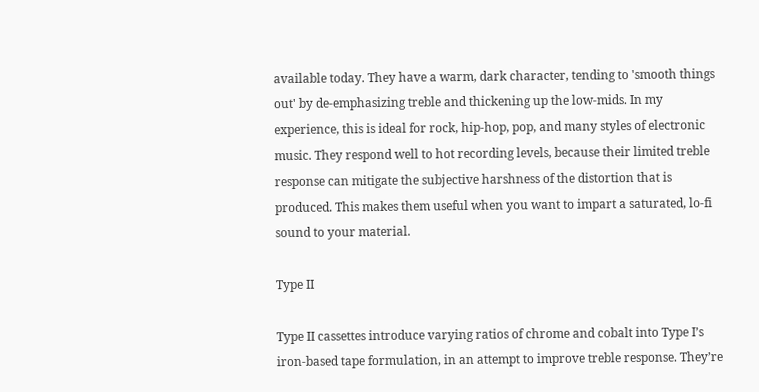available today. They have a warm, dark character, tending to 'smooth things out' by de-emphasizing treble and thickening up the low-mids. In my experience, this is ideal for rock, hip-hop, pop, and many styles of electronic music. They respond well to hot recording levels, because their limited treble response can mitigate the subjective harshness of the distortion that is produced. This makes them useful when you want to impart a saturated, lo-fi sound to your material.

Type II

Type II cassettes introduce varying ratios of chrome and cobalt into Type I’s iron-based tape formulation, in an attempt to improve treble response. They’re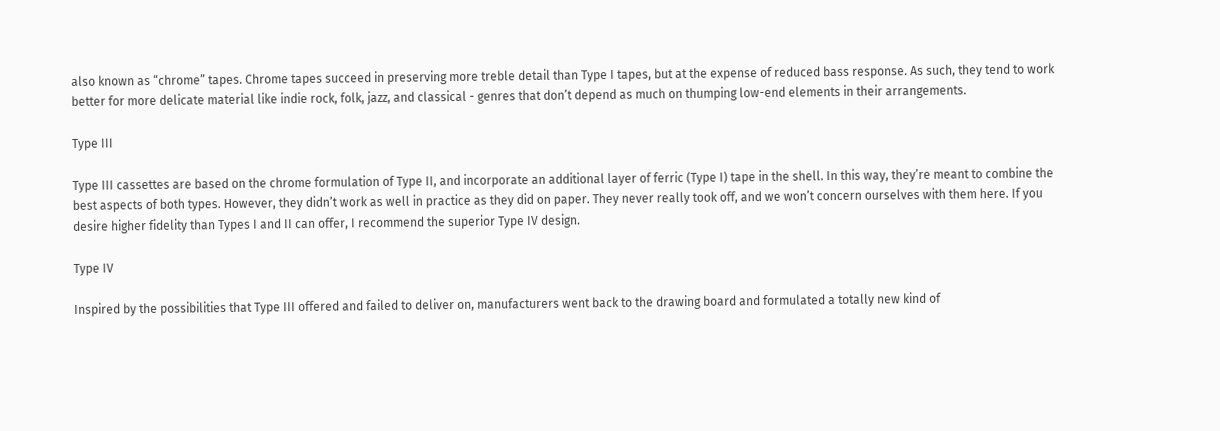also known as “chrome” tapes. Chrome tapes succeed in preserving more treble detail than Type I tapes, but at the expense of reduced bass response. As such, they tend to work better for more delicate material like indie rock, folk, jazz, and classical - genres that don’t depend as much on thumping low-end elements in their arrangements.

Type III

Type III cassettes are based on the chrome formulation of Type II, and incorporate an additional layer of ferric (Type I) tape in the shell. In this way, they’re meant to combine the best aspects of both types. However, they didn’t work as well in practice as they did on paper. They never really took off, and we won’t concern ourselves with them here. If you desire higher fidelity than Types I and II can offer, I recommend the superior Type IV design.

Type IV

Inspired by the possibilities that Type III offered and failed to deliver on, manufacturers went back to the drawing board and formulated a totally new kind of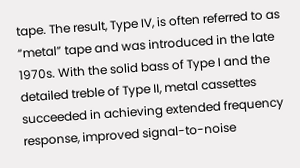tape. The result, Type IV, is often referred to as “metal” tape and was introduced in the late 1970s. With the solid bass of Type I and the detailed treble of Type II, metal cassettes succeeded in achieving extended frequency response, improved signal-to-noise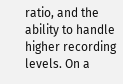ratio, and the ability to handle higher recording levels. On a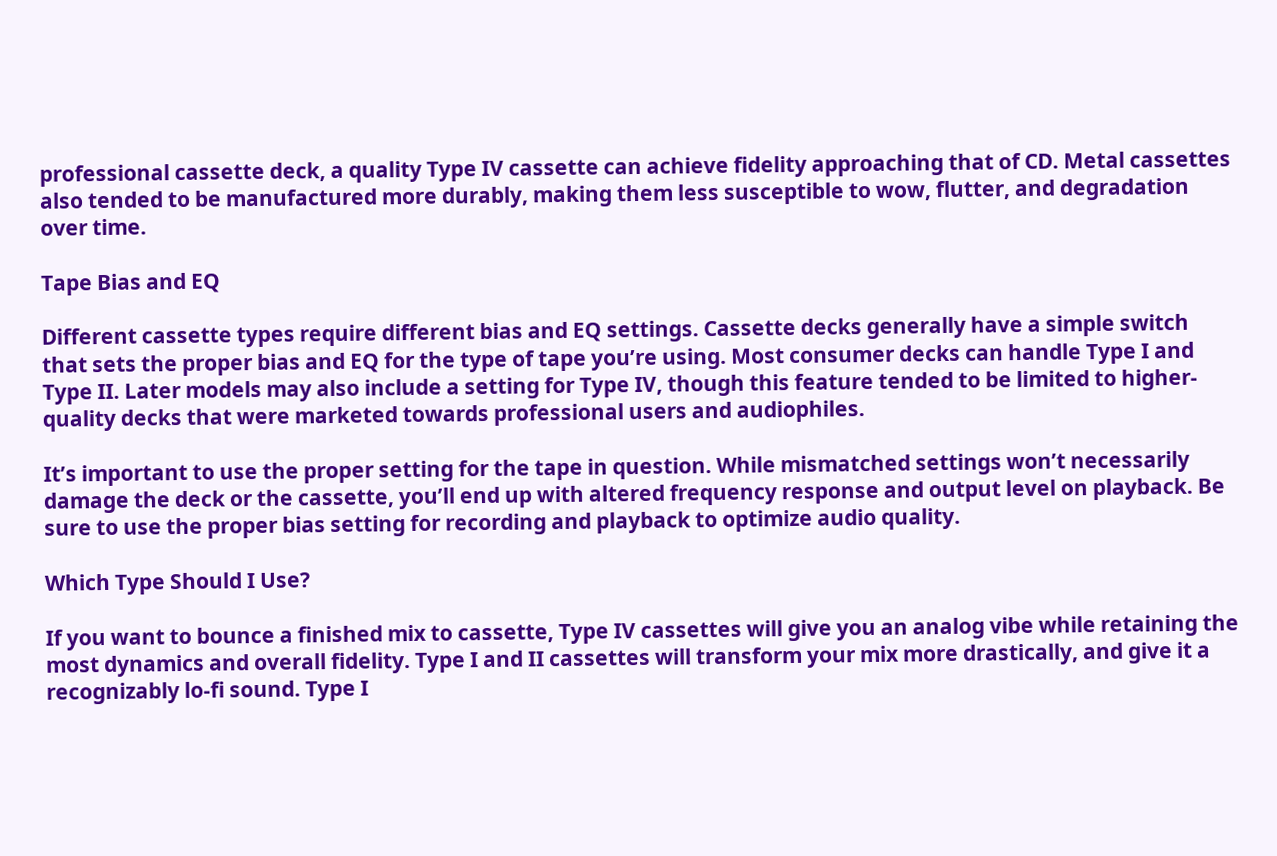professional cassette deck, a quality Type IV cassette can achieve fidelity approaching that of CD. Metal cassettes also tended to be manufactured more durably, making them less susceptible to wow, flutter, and degradation over time.

Tape Bias and EQ

Different cassette types require different bias and EQ settings. Cassette decks generally have a simple switch that sets the proper bias and EQ for the type of tape you’re using. Most consumer decks can handle Type I and Type II. Later models may also include a setting for Type IV, though this feature tended to be limited to higher-quality decks that were marketed towards professional users and audiophiles.

It’s important to use the proper setting for the tape in question. While mismatched settings won’t necessarily damage the deck or the cassette, you’ll end up with altered frequency response and output level on playback. Be sure to use the proper bias setting for recording and playback to optimize audio quality.

Which Type Should I Use?

If you want to bounce a finished mix to cassette, Type IV cassettes will give you an analog vibe while retaining the most dynamics and overall fidelity. Type I and II cassettes will transform your mix more drastically, and give it a recognizably lo-fi sound. Type I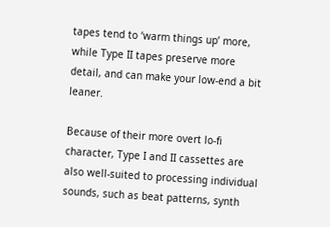tapes tend to ‘warm things up’ more, while Type II tapes preserve more detail, and can make your low-end a bit leaner.

Because of their more overt lo-fi character, Type I and II cassettes are also well-suited to processing individual sounds, such as beat patterns, synth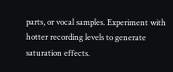parts, or vocal samples. Experiment with hotter recording levels to generate saturation effects.